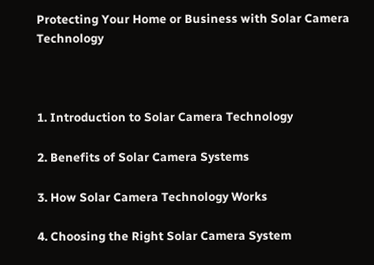Protecting Your Home or Business with Solar Camera Technology



1. Introduction to Solar Camera Technology

2. Benefits of Solar Camera Systems

3. How Solar Camera Technology Works

4. Choosing the Right Solar Camera System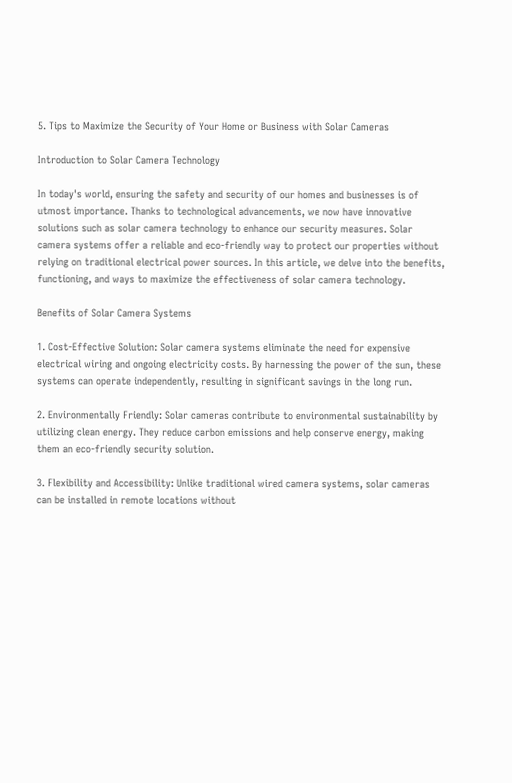5. Tips to Maximize the Security of Your Home or Business with Solar Cameras

Introduction to Solar Camera Technology

In today's world, ensuring the safety and security of our homes and businesses is of utmost importance. Thanks to technological advancements, we now have innovative solutions such as solar camera technology to enhance our security measures. Solar camera systems offer a reliable and eco-friendly way to protect our properties without relying on traditional electrical power sources. In this article, we delve into the benefits, functioning, and ways to maximize the effectiveness of solar camera technology.

Benefits of Solar Camera Systems

1. Cost-Effective Solution: Solar camera systems eliminate the need for expensive electrical wiring and ongoing electricity costs. By harnessing the power of the sun, these systems can operate independently, resulting in significant savings in the long run.

2. Environmentally Friendly: Solar cameras contribute to environmental sustainability by utilizing clean energy. They reduce carbon emissions and help conserve energy, making them an eco-friendly security solution.

3. Flexibility and Accessibility: Unlike traditional wired camera systems, solar cameras can be installed in remote locations without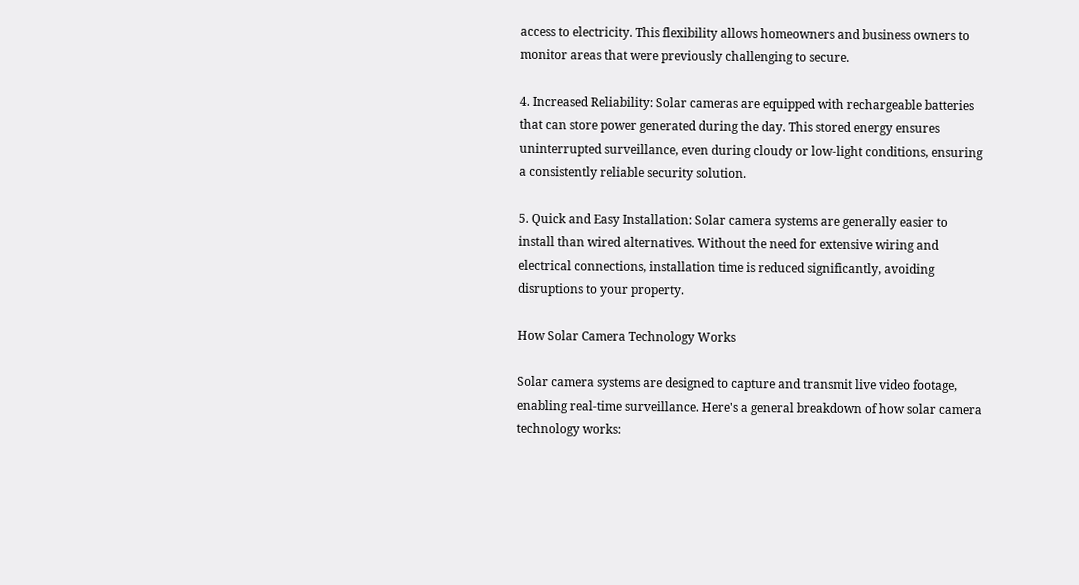access to electricity. This flexibility allows homeowners and business owners to monitor areas that were previously challenging to secure.

4. Increased Reliability: Solar cameras are equipped with rechargeable batteries that can store power generated during the day. This stored energy ensures uninterrupted surveillance, even during cloudy or low-light conditions, ensuring a consistently reliable security solution.

5. Quick and Easy Installation: Solar camera systems are generally easier to install than wired alternatives. Without the need for extensive wiring and electrical connections, installation time is reduced significantly, avoiding disruptions to your property.

How Solar Camera Technology Works

Solar camera systems are designed to capture and transmit live video footage, enabling real-time surveillance. Here's a general breakdown of how solar camera technology works: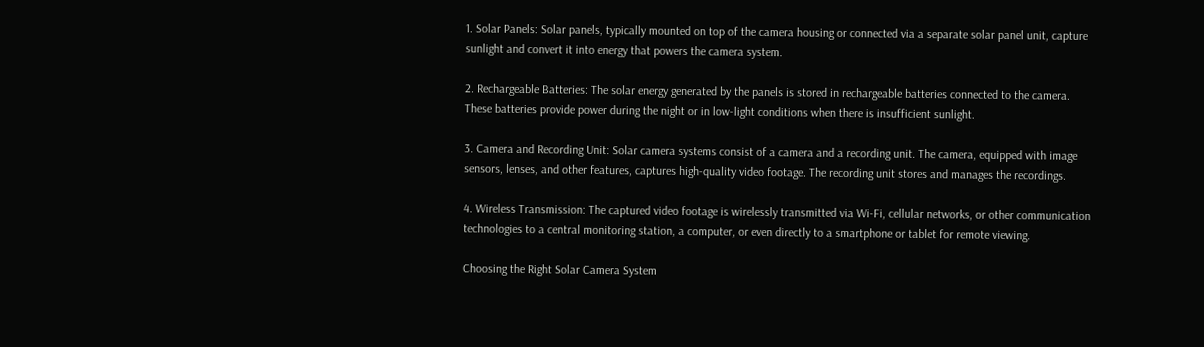1. Solar Panels: Solar panels, typically mounted on top of the camera housing or connected via a separate solar panel unit, capture sunlight and convert it into energy that powers the camera system.

2. Rechargeable Batteries: The solar energy generated by the panels is stored in rechargeable batteries connected to the camera. These batteries provide power during the night or in low-light conditions when there is insufficient sunlight.

3. Camera and Recording Unit: Solar camera systems consist of a camera and a recording unit. The camera, equipped with image sensors, lenses, and other features, captures high-quality video footage. The recording unit stores and manages the recordings.

4. Wireless Transmission: The captured video footage is wirelessly transmitted via Wi-Fi, cellular networks, or other communication technologies to a central monitoring station, a computer, or even directly to a smartphone or tablet for remote viewing.

Choosing the Right Solar Camera System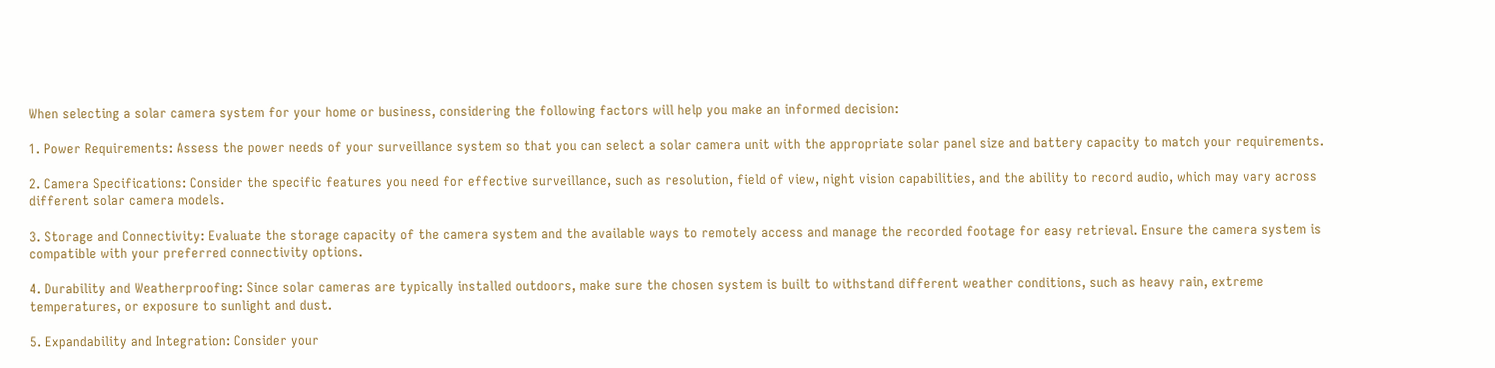When selecting a solar camera system for your home or business, considering the following factors will help you make an informed decision:

1. Power Requirements: Assess the power needs of your surveillance system so that you can select a solar camera unit with the appropriate solar panel size and battery capacity to match your requirements.

2. Camera Specifications: Consider the specific features you need for effective surveillance, such as resolution, field of view, night vision capabilities, and the ability to record audio, which may vary across different solar camera models.

3. Storage and Connectivity: Evaluate the storage capacity of the camera system and the available ways to remotely access and manage the recorded footage for easy retrieval. Ensure the camera system is compatible with your preferred connectivity options.

4. Durability and Weatherproofing: Since solar cameras are typically installed outdoors, make sure the chosen system is built to withstand different weather conditions, such as heavy rain, extreme temperatures, or exposure to sunlight and dust.

5. Expandability and Integration: Consider your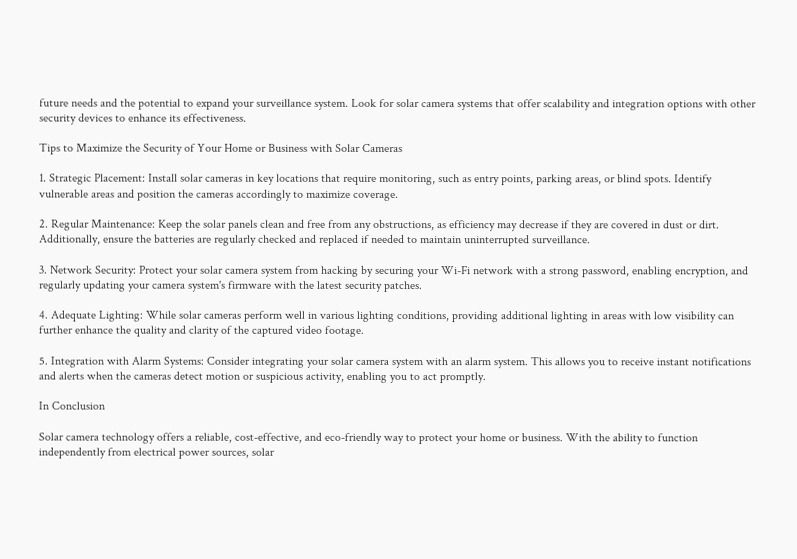future needs and the potential to expand your surveillance system. Look for solar camera systems that offer scalability and integration options with other security devices to enhance its effectiveness.

Tips to Maximize the Security of Your Home or Business with Solar Cameras

1. Strategic Placement: Install solar cameras in key locations that require monitoring, such as entry points, parking areas, or blind spots. Identify vulnerable areas and position the cameras accordingly to maximize coverage.

2. Regular Maintenance: Keep the solar panels clean and free from any obstructions, as efficiency may decrease if they are covered in dust or dirt. Additionally, ensure the batteries are regularly checked and replaced if needed to maintain uninterrupted surveillance.

3. Network Security: Protect your solar camera system from hacking by securing your Wi-Fi network with a strong password, enabling encryption, and regularly updating your camera system's firmware with the latest security patches.

4. Adequate Lighting: While solar cameras perform well in various lighting conditions, providing additional lighting in areas with low visibility can further enhance the quality and clarity of the captured video footage.

5. Integration with Alarm Systems: Consider integrating your solar camera system with an alarm system. This allows you to receive instant notifications and alerts when the cameras detect motion or suspicious activity, enabling you to act promptly.

In Conclusion

Solar camera technology offers a reliable, cost-effective, and eco-friendly way to protect your home or business. With the ability to function independently from electrical power sources, solar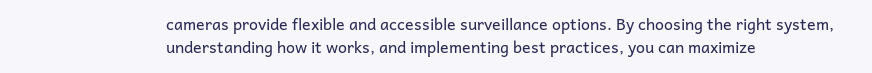cameras provide flexible and accessible surveillance options. By choosing the right system, understanding how it works, and implementing best practices, you can maximize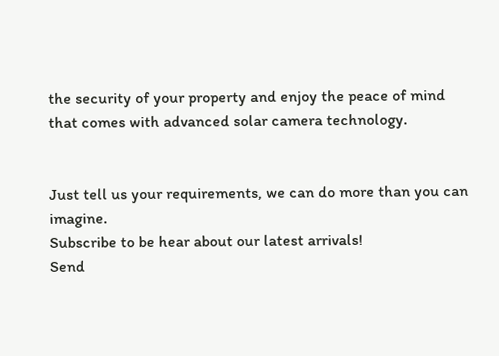the security of your property and enjoy the peace of mind that comes with advanced solar camera technology.


Just tell us your requirements, we can do more than you can imagine.
Subscribe to be hear about our latest arrivals!
Send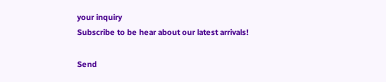your inquiry
Subscribe to be hear about our latest arrivals!

Send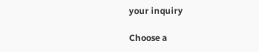your inquiry

Choose a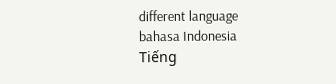different language
bahasa Indonesia
Tiếng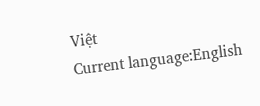Việt
Current language:English